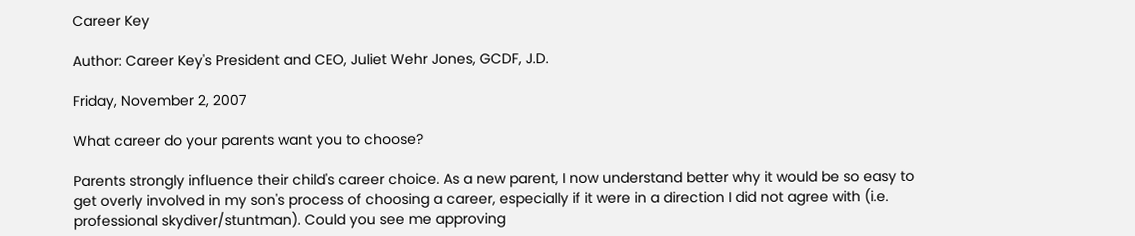Career Key

Author: Career Key's President and CEO, Juliet Wehr Jones, GCDF, J.D.

Friday, November 2, 2007

What career do your parents want you to choose?

Parents strongly influence their child's career choice. As a new parent, I now understand better why it would be so easy to get overly involved in my son's process of choosing a career, especially if it were in a direction I did not agree with (i.e. professional skydiver/stuntman). Could you see me approving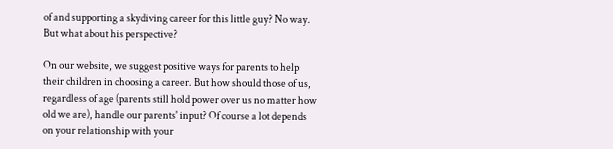of and supporting a skydiving career for this little guy? No way. But what about his perspective?

On our website, we suggest positive ways for parents to help their children in choosing a career. But how should those of us, regardless of age (parents still hold power over us no matter how old we are), handle our parents' input? Of course a lot depends on your relationship with your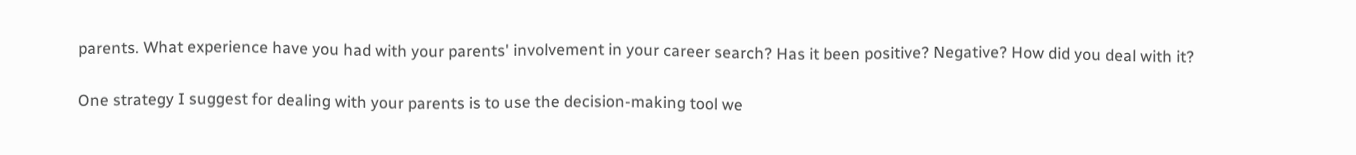parents. What experience have you had with your parents' involvement in your career search? Has it been positive? Negative? How did you deal with it?

One strategy I suggest for dealing with your parents is to use the decision-making tool we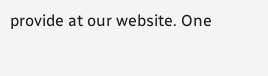provide at our website. One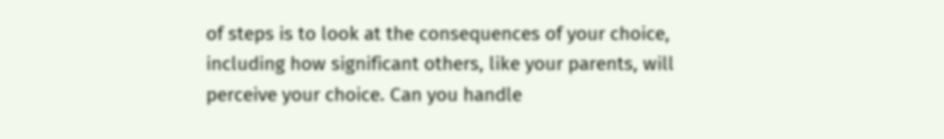of steps is to look at the consequences of your choice, including how significant others, like your parents, will perceive your choice. Can you handle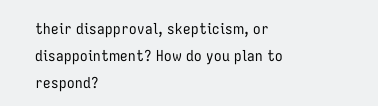their disapproval, skepticism, or disappointment? How do you plan to respond?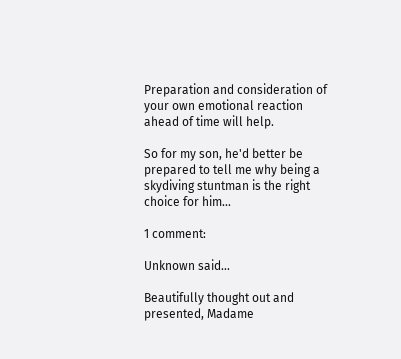Preparation and consideration of your own emotional reaction ahead of time will help.

So for my son, he'd better be prepared to tell me why being a skydiving stuntman is the right choice for him...

1 comment:

Unknown said...

Beautifully thought out and presented, Madame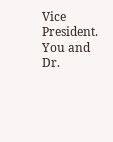Vice President. You and Dr.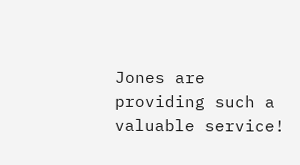Jones are providing such a valuable service!